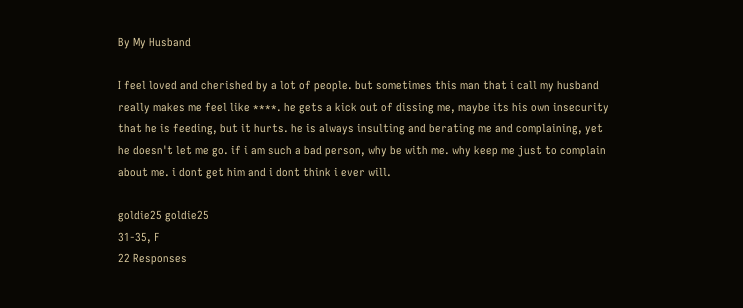By My Husband

I feel loved and cherished by a lot of people. but sometimes this man that i call my husband really makes me feel like ****. he gets a kick out of dissing me, maybe its his own insecurity that he is feeding, but it hurts. he is always insulting and berating me and complaining, yet he doesn't let me go. if i am such a bad person, why be with me. why keep me just to complain about me. i dont get him and i dont think i ever will.

goldie25 goldie25
31-35, F
22 Responses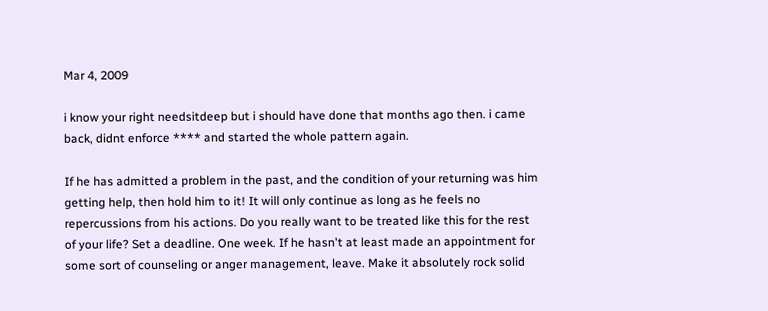Mar 4, 2009

i know your right needsitdeep but i should have done that months ago then. i came back, didnt enforce **** and started the whole pattern again.

If he has admitted a problem in the past, and the condition of your returning was him getting help, then hold him to it! It will only continue as long as he feels no repercussions from his actions. Do you really want to be treated like this for the rest of your life? Set a deadline. One week. If he hasn't at least made an appointment for some sort of counseling or anger management, leave. Make it absolutely rock solid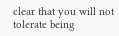clear that you will not tolerate being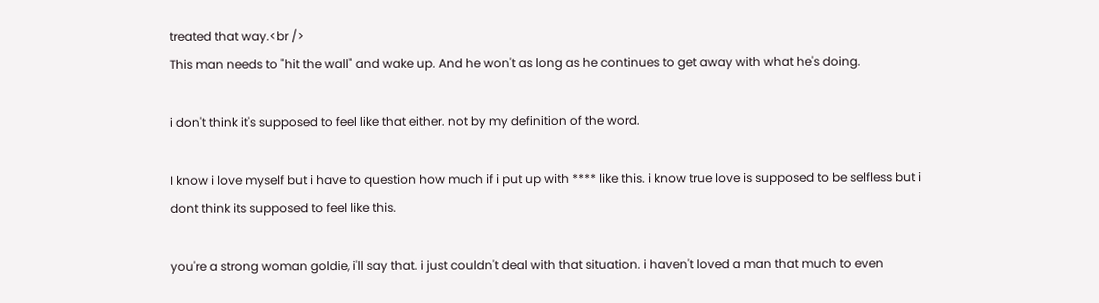treated that way.<br />
This man needs to "hit the wall" and wake up. And he won't as long as he continues to get away with what he's doing.

i don't think it's supposed to feel like that either. not by my definition of the word.

I know i love myself but i have to question how much if i put up with **** like this. i know true love is supposed to be selfless but i dont think its supposed to feel like this.

you're a strong woman goldie, i'll say that. i just couldn't deal with that situation. i haven't loved a man that much to even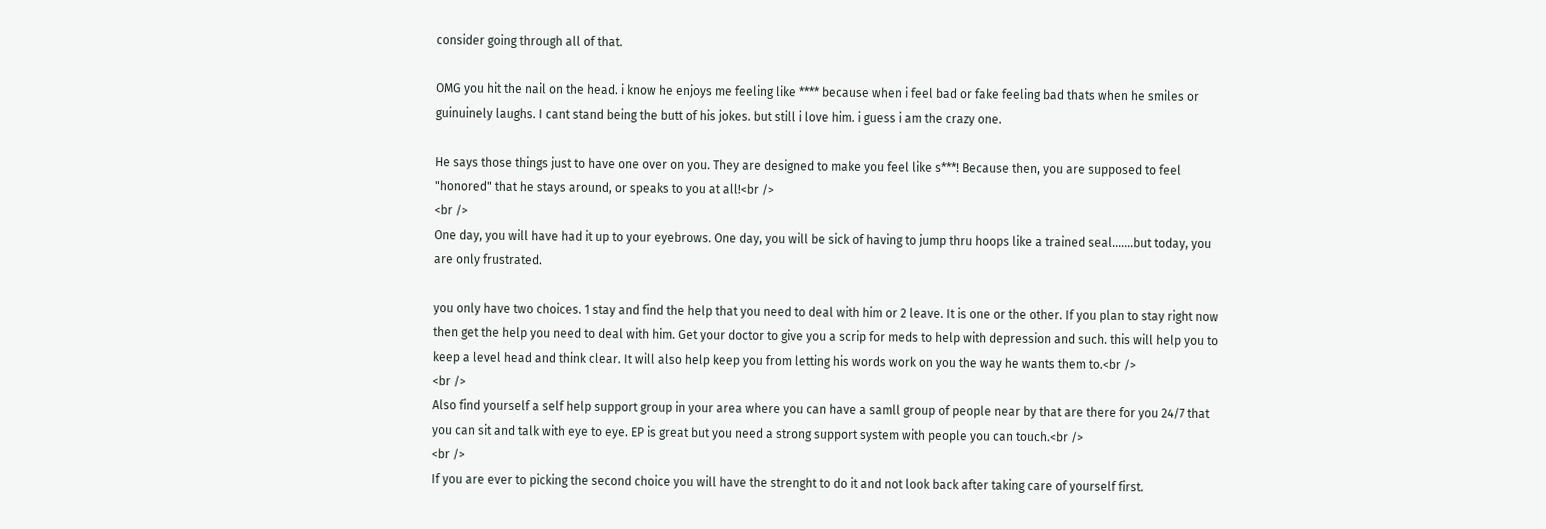consider going through all of that.

OMG you hit the nail on the head. i know he enjoys me feeling like **** because when i feel bad or fake feeling bad thats when he smiles or guinuinely laughs. I cant stand being the butt of his jokes. but still i love him. i guess i am the crazy one.

He says those things just to have one over on you. They are designed to make you feel like s***! Because then, you are supposed to feel "honored" that he stays around, or speaks to you at all!<br />
<br />
One day, you will have had it up to your eyebrows. One day, you will be sick of having to jump thru hoops like a trained seal.......but today, you are only frustrated.

you only have two choices. 1 stay and find the help that you need to deal with him or 2 leave. It is one or the other. If you plan to stay right now then get the help you need to deal with him. Get your doctor to give you a scrip for meds to help with depression and such. this will help you to keep a level head and think clear. It will also help keep you from letting his words work on you the way he wants them to.<br />
<br />
Also find yourself a self help support group in your area where you can have a samll group of people near by that are there for you 24/7 that you can sit and talk with eye to eye. EP is great but you need a strong support system with people you can touch.<br />
<br />
If you are ever to picking the second choice you will have the strenght to do it and not look back after taking care of yourself first.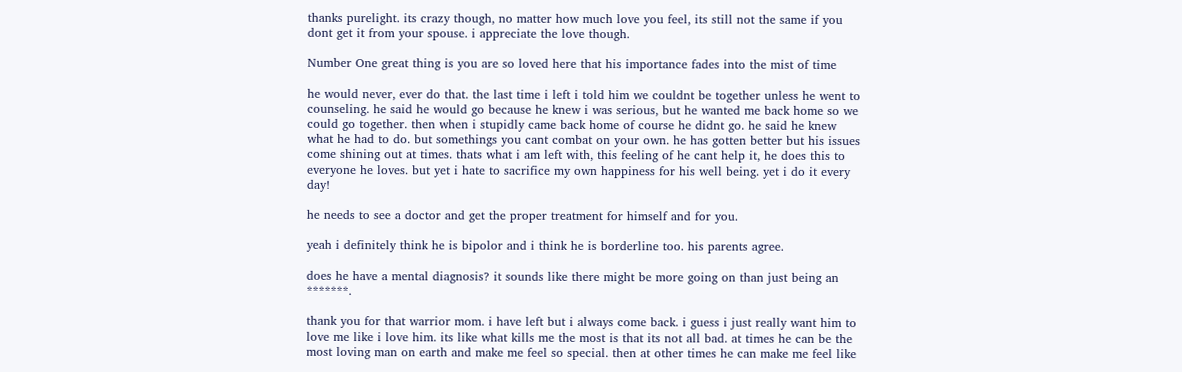thanks purelight. its crazy though, no matter how much love you feel, its still not the same if you dont get it from your spouse. i appreciate the love though.

Number One great thing is you are so loved here that his importance fades into the mist of time

he would never, ever do that. the last time i left i told him we couldnt be together unless he went to counseling. he said he would go because he knew i was serious, but he wanted me back home so we could go together. then when i stupidly came back home of course he didnt go. he said he knew what he had to do. but somethings you cant combat on your own. he has gotten better but his issues come shining out at times. thats what i am left with, this feeling of he cant help it, he does this to everyone he loves. but yet i hate to sacrifice my own happiness for his well being. yet i do it every day!

he needs to see a doctor and get the proper treatment for himself and for you.

yeah i definitely think he is bipolor and i think he is borderline too. his parents agree.

does he have a mental diagnosis? it sounds like there might be more going on than just being an *******.

thank you for that warrior mom. i have left but i always come back. i guess i just really want him to love me like i love him. its like what kills me the most is that its not all bad. at times he can be the most loving man on earth and make me feel so special. then at other times he can make me feel like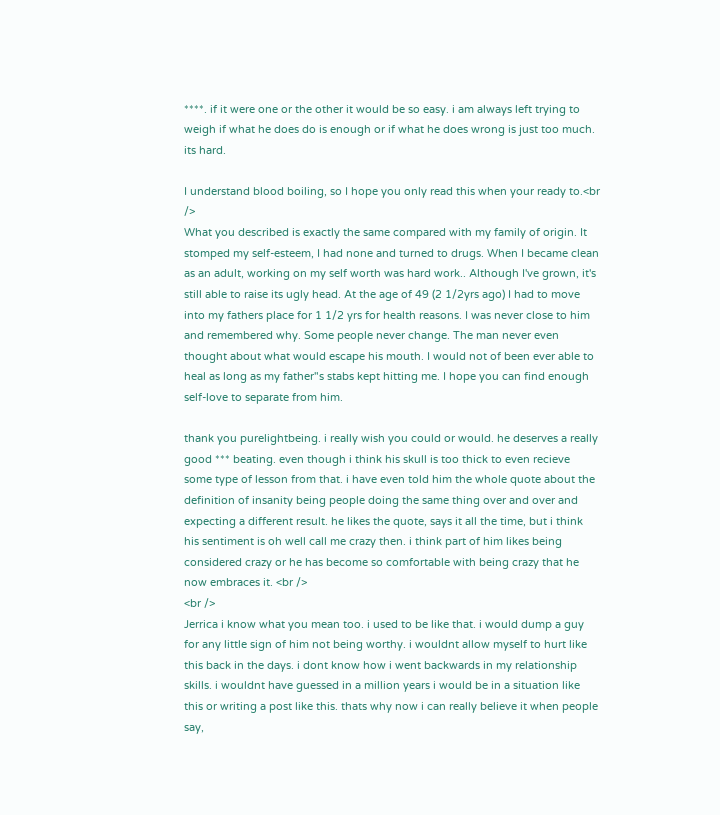****. if it were one or the other it would be so easy. i am always left trying to weigh if what he does do is enough or if what he does wrong is just too much. its hard.

I understand blood boiling, so I hope you only read this when your ready to.<br />
What you described is exactly the same compared with my family of origin. It stomped my self-esteem, I had none and turned to drugs. When I became clean as an adult, working on my self worth was hard work.. Although I've grown, it's still able to raise its ugly head. At the age of 49 (2 1/2yrs ago) I had to move into my fathers place for 1 1/2 yrs for health reasons. I was never close to him and remembered why. Some people never change. The man never even thought about what would escape his mouth. I would not of been ever able to heal as long as my father"s stabs kept hitting me. I hope you can find enough self-love to separate from him.

thank you purelightbeing. i really wish you could or would. he deserves a really good *** beating. even though i think his skull is too thick to even recieve some type of lesson from that. i have even told him the whole quote about the definition of insanity being people doing the same thing over and over and expecting a different result. he likes the quote, says it all the time, but i think his sentiment is oh well call me crazy then. i think part of him likes being considered crazy or he has become so comfortable with being crazy that he now embraces it. <br />
<br />
Jerrica i know what you mean too. i used to be like that. i would dump a guy for any little sign of him not being worthy. i wouldnt allow myself to hurt like this back in the days. i dont know how i went backwards in my relationship skills. i wouldnt have guessed in a million years i would be in a situation like this or writing a post like this. thats why now i can really believe it when people say,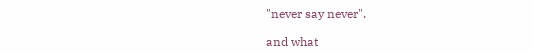"never say never".

and what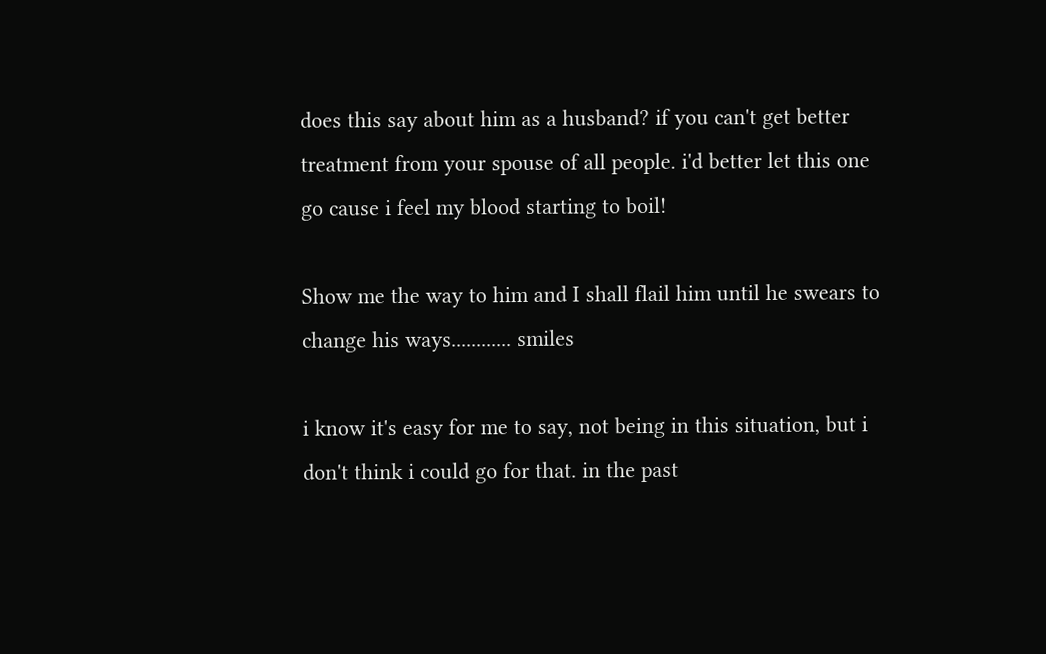does this say about him as a husband? if you can't get better treatment from your spouse of all people. i'd better let this one go cause i feel my blood starting to boil!

Show me the way to him and I shall flail him until he swears to change his ways............ smiles

i know it's easy for me to say, not being in this situation, but i don't think i could go for that. in the past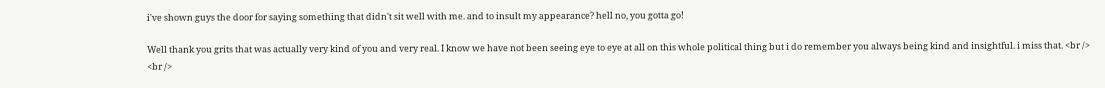i've shown guys the door for saying something that didn't sit well with me. and to insult my appearance? hell no, you gotta go!

Well thank you grits that was actually very kind of you and very real. I know we have not been seeing eye to eye at all on this whole political thing but i do remember you always being kind and insightful. i miss that. <br />
<br />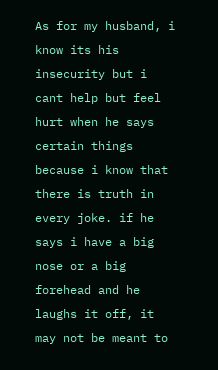As for my husband, i know its his insecurity but i cant help but feel hurt when he says certain things because i know that there is truth in every joke. if he says i have a big nose or a big forehead and he laughs it off, it may not be meant to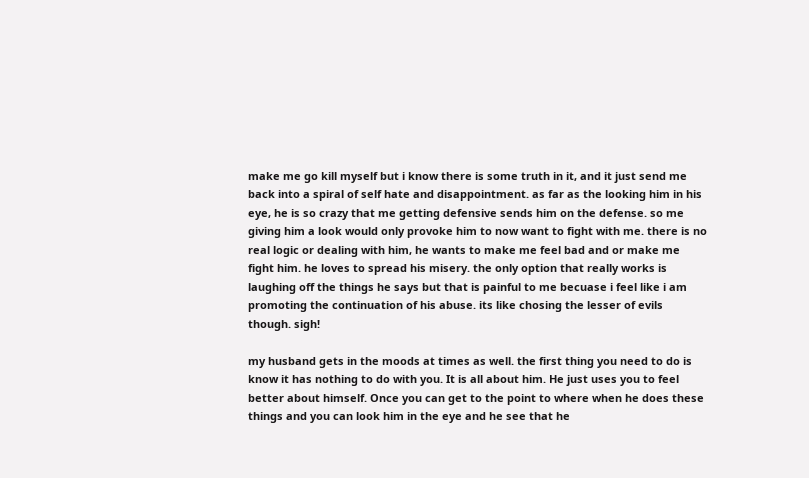make me go kill myself but i know there is some truth in it, and it just send me back into a spiral of self hate and disappointment. as far as the looking him in his eye, he is so crazy that me getting defensive sends him on the defense. so me giving him a look would only provoke him to now want to fight with me. there is no real logic or dealing with him, he wants to make me feel bad and or make me fight him. he loves to spread his misery. the only option that really works is laughing off the things he says but that is painful to me becuase i feel like i am promoting the continuation of his abuse. its like chosing the lesser of evils though. sigh!

my husband gets in the moods at times as well. the first thing you need to do is know it has nothing to do with you. It is all about him. He just uses you to feel better about himself. Once you can get to the point to where when he does these things and you can look him in the eye and he see that he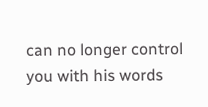can no longer control you with his words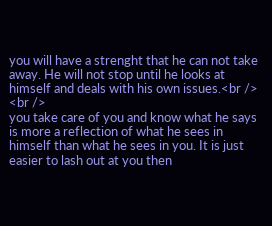you will have a strenght that he can not take away. He will not stop until he looks at himself and deals with his own issues.<br />
<br />
you take care of you and know what he says is more a reflection of what he sees in himself than what he sees in you. It is just easier to lash out at you then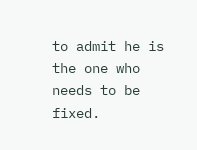to admit he is the one who needs to be fixed.